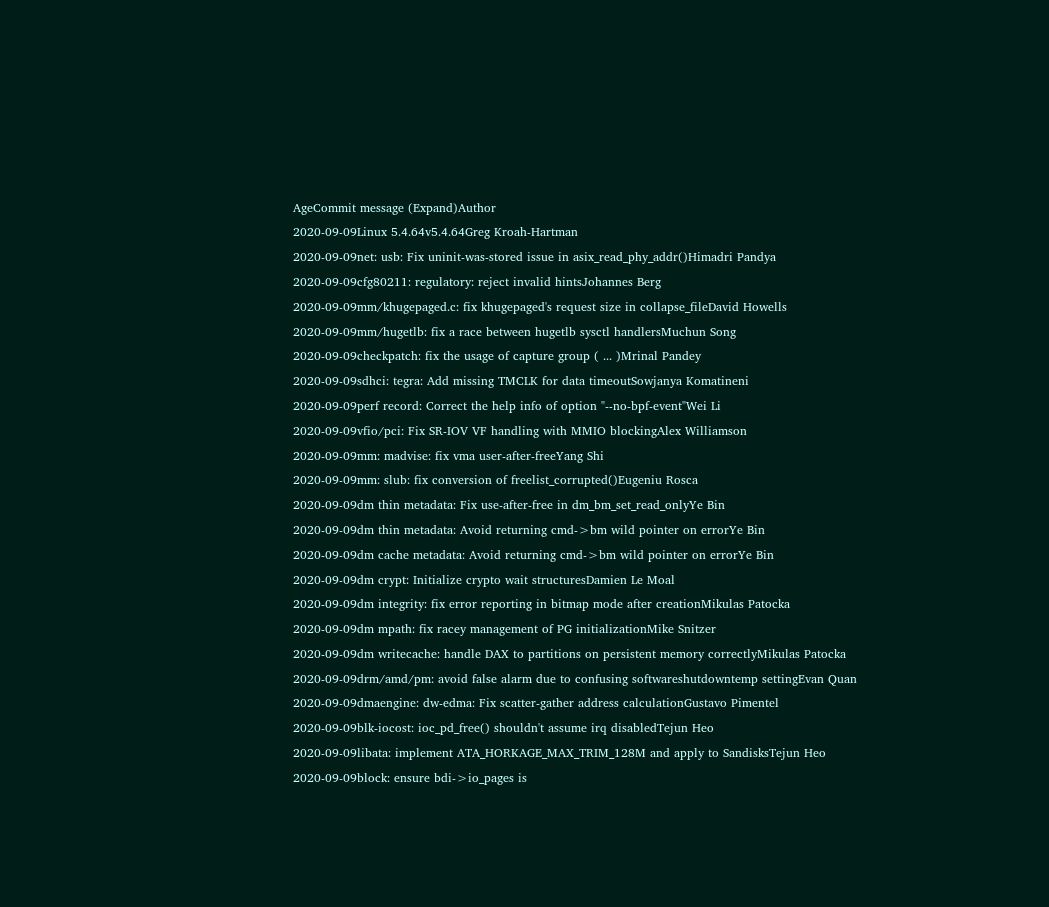AgeCommit message (Expand)Author
2020-09-09Linux 5.4.64v5.4.64Greg Kroah-Hartman
2020-09-09net: usb: Fix uninit-was-stored issue in asix_read_phy_addr()Himadri Pandya
2020-09-09cfg80211: regulatory: reject invalid hintsJohannes Berg
2020-09-09mm/khugepaged.c: fix khugepaged's request size in collapse_fileDavid Howells
2020-09-09mm/hugetlb: fix a race between hugetlb sysctl handlersMuchun Song
2020-09-09checkpatch: fix the usage of capture group ( ... )Mrinal Pandey
2020-09-09sdhci: tegra: Add missing TMCLK for data timeoutSowjanya Komatineni
2020-09-09perf record: Correct the help info of option "--no-bpf-event"Wei Li
2020-09-09vfio/pci: Fix SR-IOV VF handling with MMIO blockingAlex Williamson
2020-09-09mm: madvise: fix vma user-after-freeYang Shi
2020-09-09mm: slub: fix conversion of freelist_corrupted()Eugeniu Rosca
2020-09-09dm thin metadata: Fix use-after-free in dm_bm_set_read_onlyYe Bin
2020-09-09dm thin metadata: Avoid returning cmd->bm wild pointer on errorYe Bin
2020-09-09dm cache metadata: Avoid returning cmd->bm wild pointer on errorYe Bin
2020-09-09dm crypt: Initialize crypto wait structuresDamien Le Moal
2020-09-09dm integrity: fix error reporting in bitmap mode after creationMikulas Patocka
2020-09-09dm mpath: fix racey management of PG initializationMike Snitzer
2020-09-09dm writecache: handle DAX to partitions on persistent memory correctlyMikulas Patocka
2020-09-09drm/amd/pm: avoid false alarm due to confusing softwareshutdowntemp settingEvan Quan
2020-09-09dmaengine: dw-edma: Fix scatter-gather address calculationGustavo Pimentel
2020-09-09blk-iocost: ioc_pd_free() shouldn't assume irq disabledTejun Heo
2020-09-09libata: implement ATA_HORKAGE_MAX_TRIM_128M and apply to SandisksTejun Heo
2020-09-09block: ensure bdi->io_pages is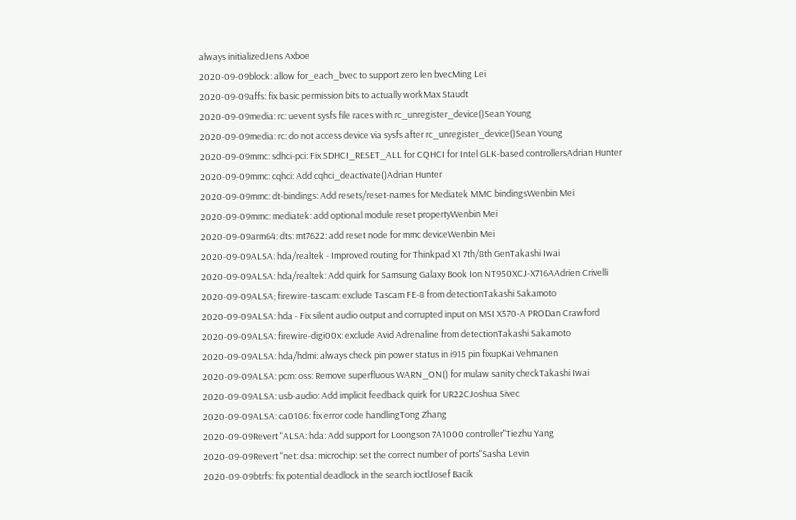always initializedJens Axboe
2020-09-09block: allow for_each_bvec to support zero len bvecMing Lei
2020-09-09affs: fix basic permission bits to actually workMax Staudt
2020-09-09media: rc: uevent sysfs file races with rc_unregister_device()Sean Young
2020-09-09media: rc: do not access device via sysfs after rc_unregister_device()Sean Young
2020-09-09mmc: sdhci-pci: Fix SDHCI_RESET_ALL for CQHCI for Intel GLK-based controllersAdrian Hunter
2020-09-09mmc: cqhci: Add cqhci_deactivate()Adrian Hunter
2020-09-09mmc: dt-bindings: Add resets/reset-names for Mediatek MMC bindingsWenbin Mei
2020-09-09mmc: mediatek: add optional module reset propertyWenbin Mei
2020-09-09arm64: dts: mt7622: add reset node for mmc deviceWenbin Mei
2020-09-09ALSA: hda/realtek - Improved routing for Thinkpad X1 7th/8th GenTakashi Iwai
2020-09-09ALSA: hda/realtek: Add quirk for Samsung Galaxy Book Ion NT950XCJ-X716AAdrien Crivelli
2020-09-09ALSA; firewire-tascam: exclude Tascam FE-8 from detectionTakashi Sakamoto
2020-09-09ALSA: hda - Fix silent audio output and corrupted input on MSI X570-A PRODan Crawford
2020-09-09ALSA: firewire-digi00x: exclude Avid Adrenaline from detectionTakashi Sakamoto
2020-09-09ALSA: hda/hdmi: always check pin power status in i915 pin fixupKai Vehmanen
2020-09-09ALSA: pcm: oss: Remove superfluous WARN_ON() for mulaw sanity checkTakashi Iwai
2020-09-09ALSA: usb-audio: Add implicit feedback quirk for UR22CJoshua Sivec
2020-09-09ALSA: ca0106: fix error code handlingTong Zhang
2020-09-09Revert "ALSA: hda: Add support for Loongson 7A1000 controller"Tiezhu Yang
2020-09-09Revert "net: dsa: microchip: set the correct number of ports"Sasha Levin
2020-09-09btrfs: fix potential deadlock in the search ioctlJosef Bacik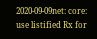2020-09-09net: core: use listified Rx for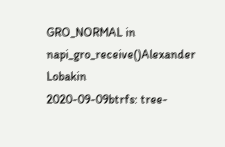GRO_NORMAL in napi_gro_receive()Alexander Lobakin
2020-09-09btrfs: tree-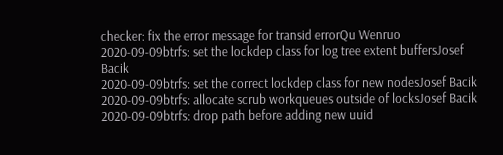checker: fix the error message for transid errorQu Wenruo
2020-09-09btrfs: set the lockdep class for log tree extent buffersJosef Bacik
2020-09-09btrfs: set the correct lockdep class for new nodesJosef Bacik
2020-09-09btrfs: allocate scrub workqueues outside of locksJosef Bacik
2020-09-09btrfs: drop path before adding new uuid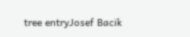tree entryJosef Bacik